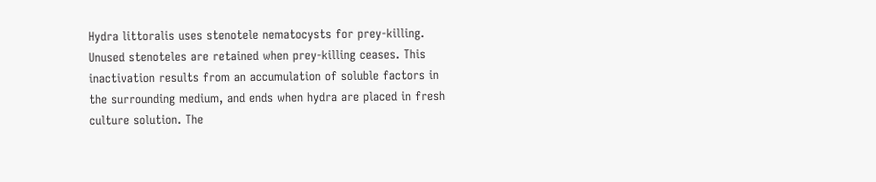Hydra littoralis uses stenotele nematocysts for prey-killing. Unused stenoteles are retained when prey-killing ceases. This inactivation results from an accumulation of soluble factors in the surrounding medium, and ends when hydra are placed in fresh culture solution. The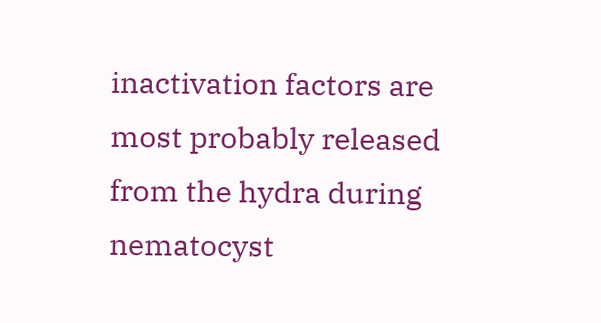inactivation factors are most probably released from the hydra during nematocyst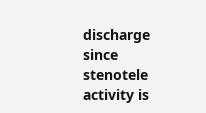discharge since stenotele activity is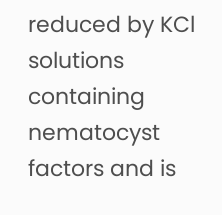reduced by KCl solutions containing nematocyst factors and is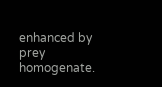enhanced by prey homogenate.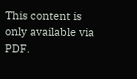This content is only available via PDF.